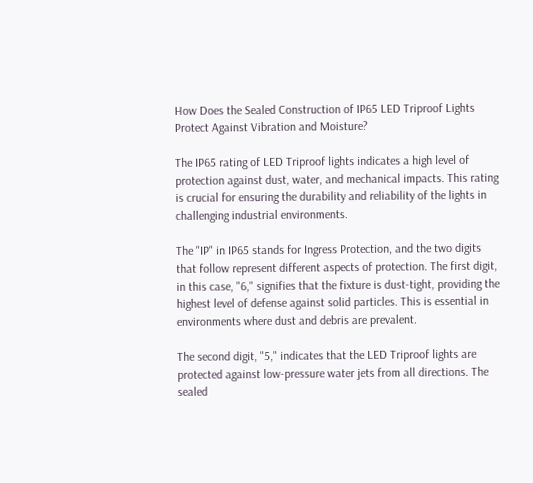How Does the Sealed Construction of IP65 LED Triproof Lights Protect Against Vibration and Moisture?

The IP65 rating of LED Triproof lights indicates a high level of protection against dust, water, and mechanical impacts. This rating is crucial for ensuring the durability and reliability of the lights in challenging industrial environments.

The "IP" in IP65 stands for Ingress Protection, and the two digits that follow represent different aspects of protection. The first digit, in this case, "6," signifies that the fixture is dust-tight, providing the highest level of defense against solid particles. This is essential in environments where dust and debris are prevalent.

The second digit, "5," indicates that the LED Triproof lights are protected against low-pressure water jets from all directions. The sealed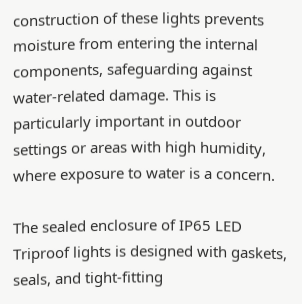construction of these lights prevents moisture from entering the internal components, safeguarding against water-related damage. This is particularly important in outdoor settings or areas with high humidity, where exposure to water is a concern.

The sealed enclosure of IP65 LED Triproof lights is designed with gaskets, seals, and tight-fitting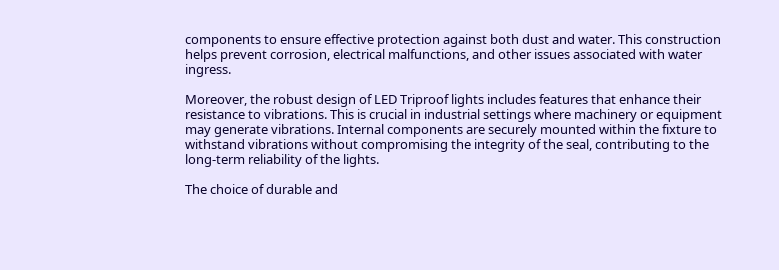components to ensure effective protection against both dust and water. This construction helps prevent corrosion, electrical malfunctions, and other issues associated with water ingress.

Moreover, the robust design of LED Triproof lights includes features that enhance their resistance to vibrations. This is crucial in industrial settings where machinery or equipment may generate vibrations. Internal components are securely mounted within the fixture to withstand vibrations without compromising the integrity of the seal, contributing to the long-term reliability of the lights.

The choice of durable and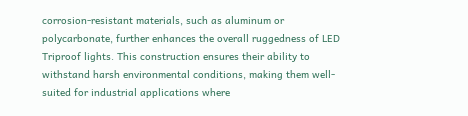corrosion-resistant materials, such as aluminum or polycarbonate, further enhances the overall ruggedness of LED Triproof lights. This construction ensures their ability to withstand harsh environmental conditions, making them well-suited for industrial applications where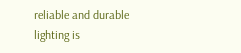reliable and durable lighting is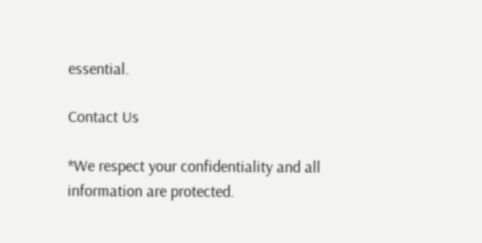essential.

Contact Us

*We respect your confidentiality and all information are protected.